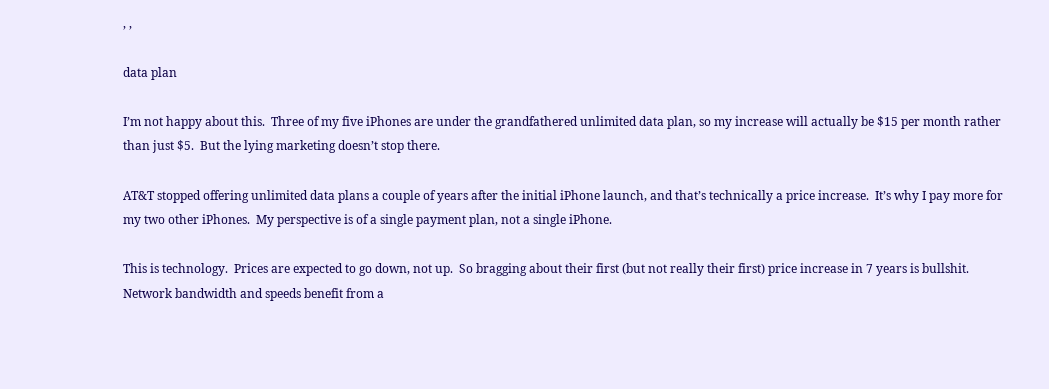, ,

data plan

I’m not happy about this.  Three of my five iPhones are under the grandfathered unlimited data plan, so my increase will actually be $15 per month rather than just $5.  But the lying marketing doesn’t stop there.

AT&T stopped offering unlimited data plans a couple of years after the initial iPhone launch, and that’s technically a price increase.  It’s why I pay more for my two other iPhones.  My perspective is of a single payment plan, not a single iPhone.

This is technology.  Prices are expected to go down, not up.  So bragging about their first (but not really their first) price increase in 7 years is bullshit.  Network bandwidth and speeds benefit from a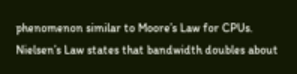phenomenon similar to Moore’s Law for CPUs.  Nielsen’s Law states that bandwidth doubles about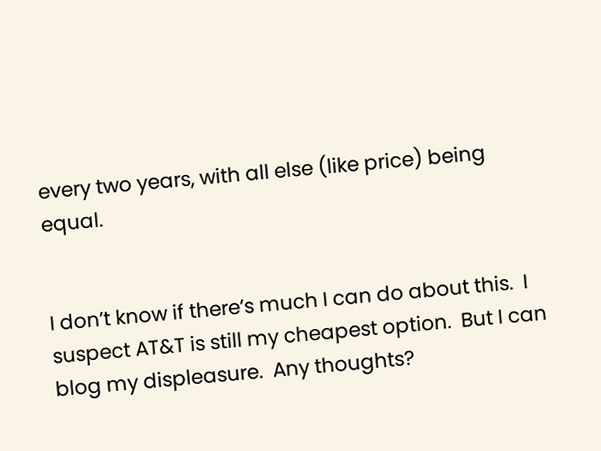every two years, with all else (like price) being equal.


I don’t know if there’s much I can do about this.  I suspect AT&T is still my cheapest option.  But I can blog my displeasure.  Any thoughts?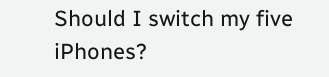Should I switch my five iPhones?